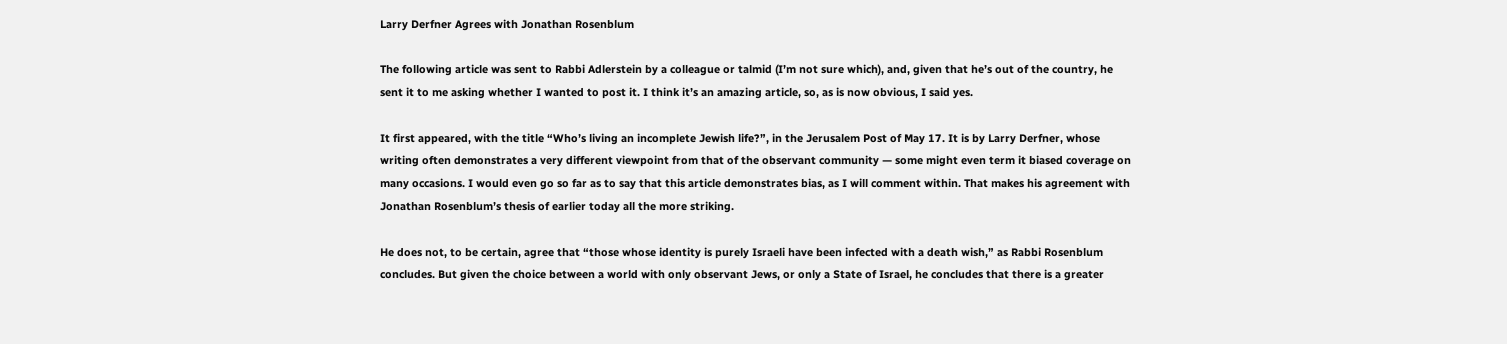Larry Derfner Agrees with Jonathan Rosenblum

The following article was sent to Rabbi Adlerstein by a colleague or talmid (I’m not sure which), and, given that he’s out of the country, he sent it to me asking whether I wanted to post it. I think it’s an amazing article, so, as is now obvious, I said yes.

It first appeared, with the title “Who’s living an incomplete Jewish life?”, in the Jerusalem Post of May 17. It is by Larry Derfner, whose writing often demonstrates a very different viewpoint from that of the observant community — some might even term it biased coverage on many occasions. I would even go so far as to say that this article demonstrates bias, as I will comment within. That makes his agreement with Jonathan Rosenblum’s thesis of earlier today all the more striking.

He does not, to be certain, agree that “those whose identity is purely Israeli have been infected with a death wish,” as Rabbi Rosenblum concludes. But given the choice between a world with only observant Jews, or only a State of Israel, he concludes that there is a greater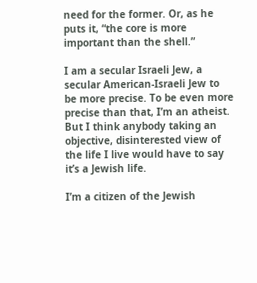need for the former. Or, as he puts it, “the core is more important than the shell.”

I am a secular Israeli Jew, a secular American-Israeli Jew to be more precise. To be even more precise than that, I’m an atheist. But I think anybody taking an objective, disinterested view of the life I live would have to say it’s a Jewish life.

I’m a citizen of the Jewish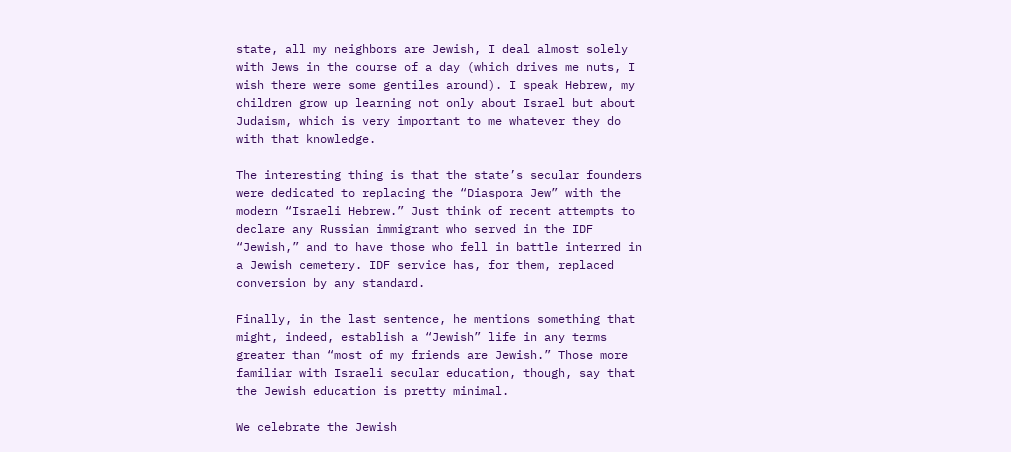state, all my neighbors are Jewish, I deal almost solely with Jews in the course of a day (which drives me nuts, I wish there were some gentiles around). I speak Hebrew, my children grow up learning not only about Israel but about Judaism, which is very important to me whatever they do with that knowledge.

The interesting thing is that the state’s secular founders were dedicated to replacing the “Diaspora Jew” with the modern “Israeli Hebrew.” Just think of recent attempts to declare any Russian immigrant who served in the IDF “Jewish,” and to have those who fell in battle interred in a Jewish cemetery. IDF service has, for them, replaced conversion by any standard.

Finally, in the last sentence, he mentions something that might, indeed, establish a “Jewish” life in any terms greater than “most of my friends are Jewish.” Those more familiar with Israeli secular education, though, say that the Jewish education is pretty minimal.

We celebrate the Jewish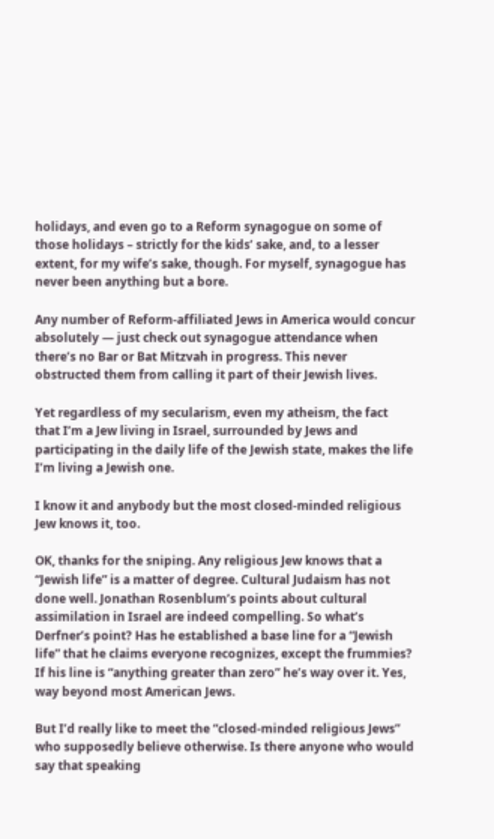holidays, and even go to a Reform synagogue on some of those holidays – strictly for the kids’ sake, and, to a lesser extent, for my wife’s sake, though. For myself, synagogue has never been anything but a bore.

Any number of Reform-affiliated Jews in America would concur absolutely — just check out synagogue attendance when there’s no Bar or Bat Mitzvah in progress. This never obstructed them from calling it part of their Jewish lives.

Yet regardless of my secularism, even my atheism, the fact that I’m a Jew living in Israel, surrounded by Jews and participating in the daily life of the Jewish state, makes the life I’m living a Jewish one.

I know it and anybody but the most closed-minded religious Jew knows it, too.

OK, thanks for the sniping. Any religious Jew knows that a “Jewish life” is a matter of degree. Cultural Judaism has not done well. Jonathan Rosenblum’s points about cultural assimilation in Israel are indeed compelling. So what’s Derfner’s point? Has he established a base line for a “Jewish life” that he claims everyone recognizes, except the frummies? If his line is “anything greater than zero” he’s way over it. Yes, way beyond most American Jews.

But I’d really like to meet the “closed-minded religious Jews” who supposedly believe otherwise. Is there anyone who would say that speaking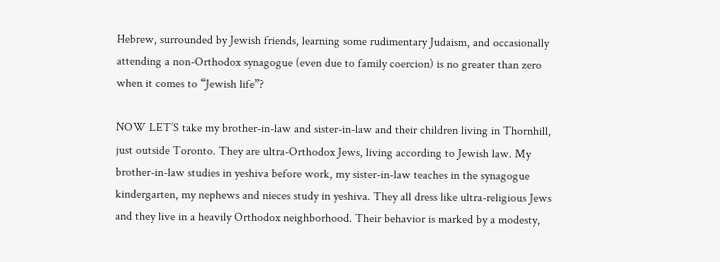Hebrew, surrounded by Jewish friends, learning some rudimentary Judaism, and occasionally attending a non-Orthodox synagogue (even due to family coercion) is no greater than zero when it comes to “Jewish life”?

NOW LET’S take my brother-in-law and sister-in-law and their children living in Thornhill, just outside Toronto. They are ultra-Orthodox Jews, living according to Jewish law. My brother-in-law studies in yeshiva before work, my sister-in-law teaches in the synagogue kindergarten, my nephews and nieces study in yeshiva. They all dress like ultra-religious Jews and they live in a heavily Orthodox neighborhood. Their behavior is marked by a modesty,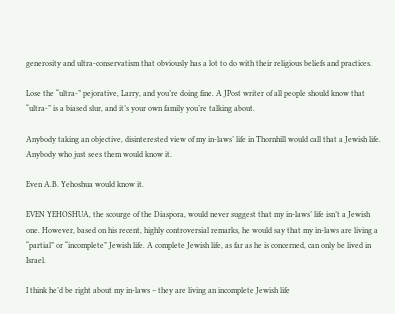generosity and ultra-conservatism that obviously has a lot to do with their religious beliefs and practices.

Lose the “ultra-” pejorative, Larry, and you’re doing fine. A JPost writer of all people should know that “ultra-” is a biased slur, and it’s your own family you’re talking about.

Anybody taking an objective, disinterested view of my in-laws’ life in Thornhill would call that a Jewish life. Anybody who just sees them would know it.

Even A.B. Yehoshua would know it.

EVEN YEHOSHUA, the scourge of the Diaspora, would never suggest that my in-laws’ life isn’t a Jewish one. However, based on his recent, highly controversial remarks, he would say that my in-laws are living a “partial” or “incomplete” Jewish life. A complete Jewish life, as far as he is concerned, can only be lived in Israel.

I think he’d be right about my in-laws – they are living an incomplete Jewish life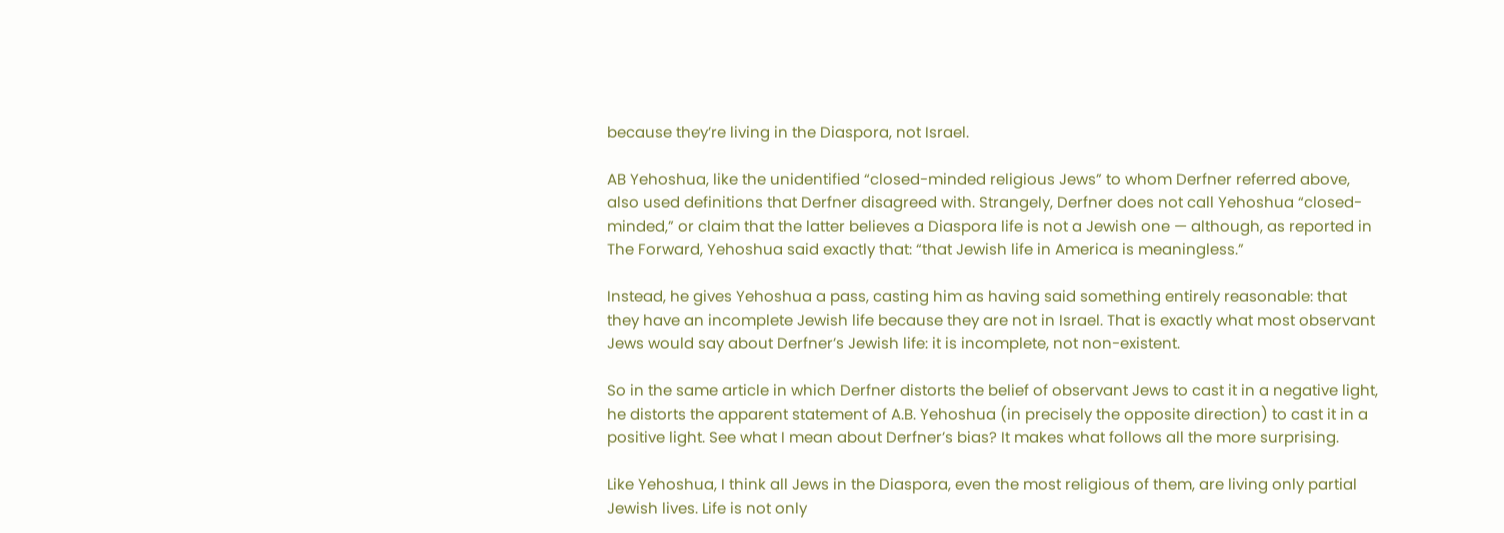because they’re living in the Diaspora, not Israel.

AB Yehoshua, like the unidentified “closed-minded religious Jews” to whom Derfner referred above, also used definitions that Derfner disagreed with. Strangely, Derfner does not call Yehoshua “closed-minded,” or claim that the latter believes a Diaspora life is not a Jewish one — although, as reported in The Forward, Yehoshua said exactly that: “that Jewish life in America is meaningless.”

Instead, he gives Yehoshua a pass, casting him as having said something entirely reasonable: that they have an incomplete Jewish life because they are not in Israel. That is exactly what most observant Jews would say about Derfner’s Jewish life: it is incomplete, not non-existent.

So in the same article in which Derfner distorts the belief of observant Jews to cast it in a negative light, he distorts the apparent statement of A.B. Yehoshua (in precisely the opposite direction) to cast it in a positive light. See what I mean about Derfner’s bias? It makes what follows all the more surprising.

Like Yehoshua, I think all Jews in the Diaspora, even the most religious of them, are living only partial Jewish lives. Life is not only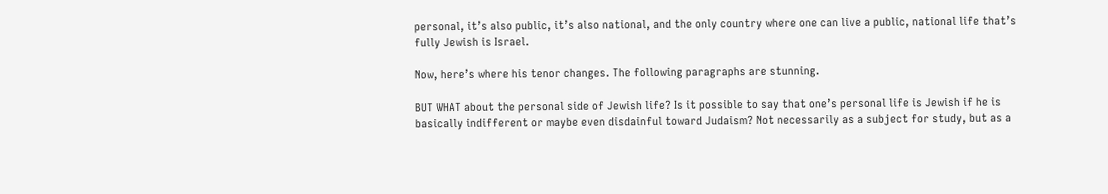personal, it’s also public, it’s also national, and the only country where one can live a public, national life that’s fully Jewish is Israel.

Now, here’s where his tenor changes. The following paragraphs are stunning.

BUT WHAT about the personal side of Jewish life? Is it possible to say that one’s personal life is Jewish if he is basically indifferent or maybe even disdainful toward Judaism? Not necessarily as a subject for study, but as a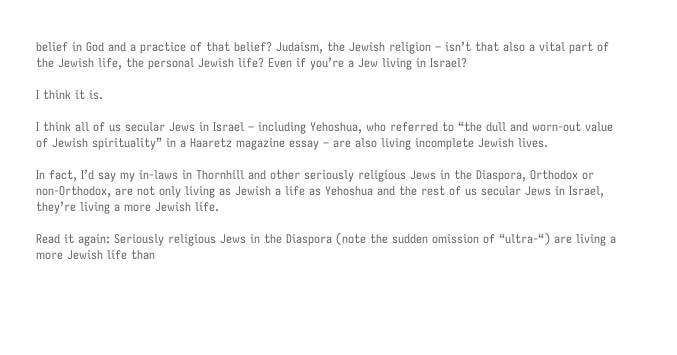belief in God and a practice of that belief? Judaism, the Jewish religion – isn’t that also a vital part of the Jewish life, the personal Jewish life? Even if you’re a Jew living in Israel?

I think it is.

I think all of us secular Jews in Israel – including Yehoshua, who referred to “the dull and worn-out value of Jewish spirituality” in a Haaretz magazine essay – are also living incomplete Jewish lives.

In fact, I’d say my in-laws in Thornhill and other seriously religious Jews in the Diaspora, Orthodox or non-Orthodox, are not only living as Jewish a life as Yehoshua and the rest of us secular Jews in Israel, they’re living a more Jewish life.

Read it again: Seriously religious Jews in the Diaspora (note the sudden omission of “ultra-“) are living a more Jewish life than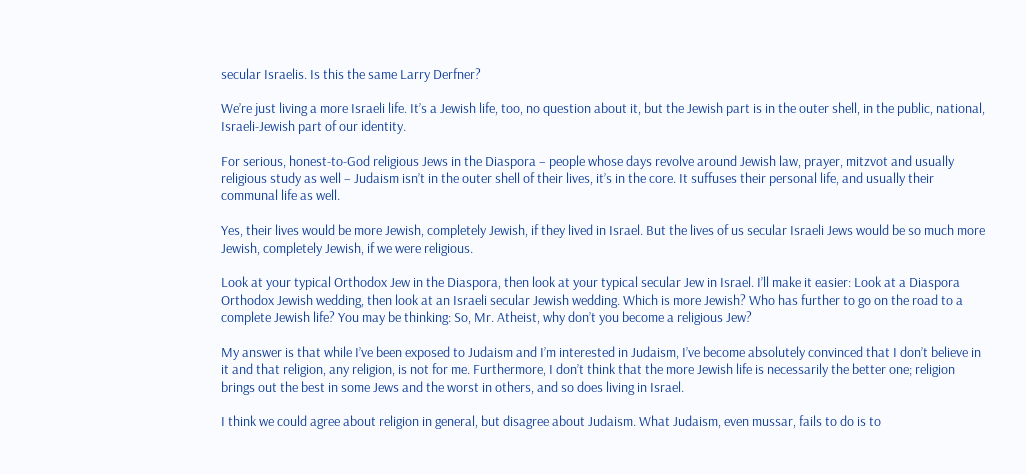secular Israelis. Is this the same Larry Derfner?

We’re just living a more Israeli life. It’s a Jewish life, too, no question about it, but the Jewish part is in the outer shell, in the public, national, Israeli-Jewish part of our identity.

For serious, honest-to-God religious Jews in the Diaspora – people whose days revolve around Jewish law, prayer, mitzvot and usually religious study as well – Judaism isn’t in the outer shell of their lives, it’s in the core. It suffuses their personal life, and usually their communal life as well.

Yes, their lives would be more Jewish, completely Jewish, if they lived in Israel. But the lives of us secular Israeli Jews would be so much more Jewish, completely Jewish, if we were religious.

Look at your typical Orthodox Jew in the Diaspora, then look at your typical secular Jew in Israel. I’ll make it easier: Look at a Diaspora Orthodox Jewish wedding, then look at an Israeli secular Jewish wedding. Which is more Jewish? Who has further to go on the road to a complete Jewish life? You may be thinking: So, Mr. Atheist, why don’t you become a religious Jew?

My answer is that while I’ve been exposed to Judaism and I’m interested in Judaism, I’ve become absolutely convinced that I don’t believe in it and that religion, any religion, is not for me. Furthermore, I don’t think that the more Jewish life is necessarily the better one; religion brings out the best in some Jews and the worst in others, and so does living in Israel.

I think we could agree about religion in general, but disagree about Judaism. What Judaism, even mussar, fails to do is to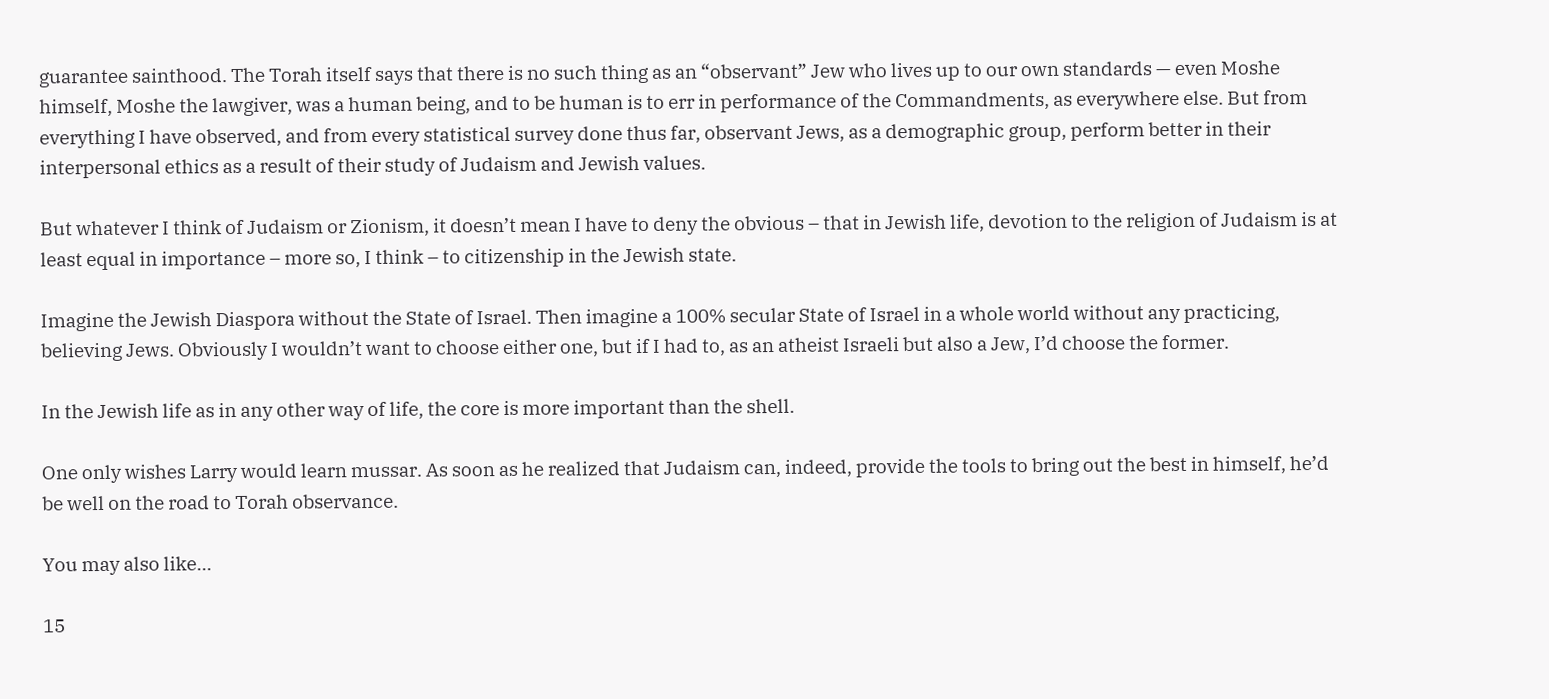guarantee sainthood. The Torah itself says that there is no such thing as an “observant” Jew who lives up to our own standards — even Moshe himself, Moshe the lawgiver, was a human being, and to be human is to err in performance of the Commandments, as everywhere else. But from everything I have observed, and from every statistical survey done thus far, observant Jews, as a demographic group, perform better in their interpersonal ethics as a result of their study of Judaism and Jewish values.

But whatever I think of Judaism or Zionism, it doesn’t mean I have to deny the obvious – that in Jewish life, devotion to the religion of Judaism is at least equal in importance – more so, I think – to citizenship in the Jewish state.

Imagine the Jewish Diaspora without the State of Israel. Then imagine a 100% secular State of Israel in a whole world without any practicing, believing Jews. Obviously I wouldn’t want to choose either one, but if I had to, as an atheist Israeli but also a Jew, I’d choose the former.

In the Jewish life as in any other way of life, the core is more important than the shell.

One only wishes Larry would learn mussar. As soon as he realized that Judaism can, indeed, provide the tools to bring out the best in himself, he’d be well on the road to Torah observance.

You may also like...

15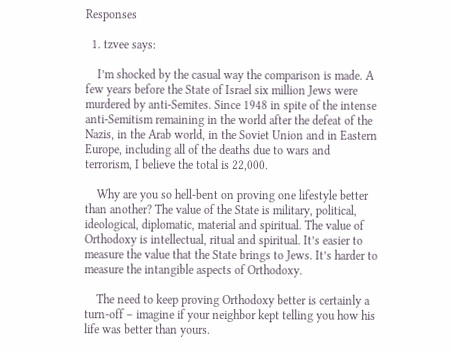Responses

  1. tzvee says:

    I’m shocked by the casual way the comparison is made. A few years before the State of Israel six million Jews were murdered by anti-Semites. Since 1948 in spite of the intense anti-Semitism remaining in the world after the defeat of the Nazis, in the Arab world, in the Soviet Union and in Eastern Europe, including all of the deaths due to wars and terrorism, I believe the total is 22,000.

    Why are you so hell-bent on proving one lifestyle better than another? The value of the State is military, political, ideological, diplomatic, material and spiritual. The value of Orthodoxy is intellectual, ritual and spiritual. It’s easier to measure the value that the State brings to Jews. It’s harder to measure the intangible aspects of Orthodoxy.

    The need to keep proving Orthodoxy better is certainly a turn-off – imagine if your neighbor kept telling you how his life was better than yours.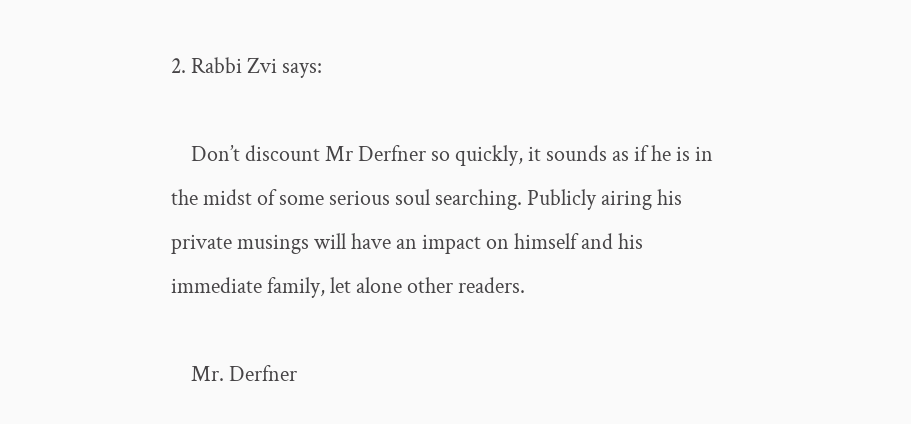2. Rabbi Zvi says:

    Don’t discount Mr Derfner so quickly, it sounds as if he is in the midst of some serious soul searching. Publicly airing his private musings will have an impact on himself and his immediate family, let alone other readers.

    Mr. Derfner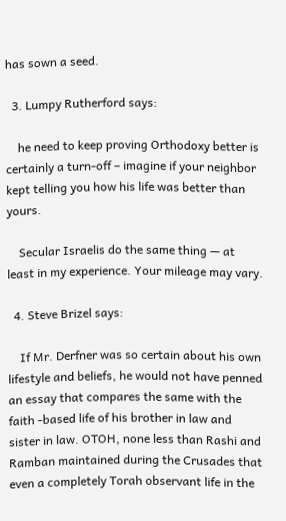has sown a seed.

  3. Lumpy Rutherford says:

    he need to keep proving Orthodoxy better is certainly a turn-off – imagine if your neighbor kept telling you how his life was better than yours.

    Secular Israelis do the same thing — at least in my experience. Your mileage may vary.

  4. Steve Brizel says:

    If Mr. Derfner was so certain about his own lifestyle and beliefs, he would not have penned an essay that compares the same with the faith -based life of his brother in law and sister in law. OTOH, none less than Rashi and Ramban maintained during the Crusades that even a completely Torah observant life in the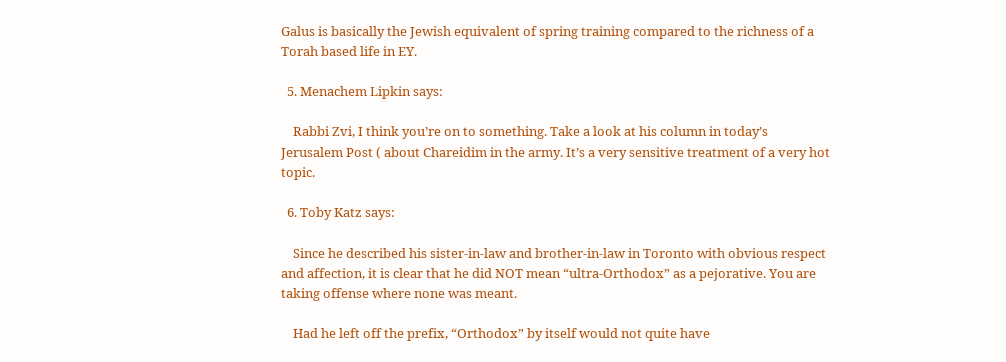Galus is basically the Jewish equivalent of spring training compared to the richness of a Torah based life in EY.

  5. Menachem Lipkin says:

    Rabbi Zvi, I think you’re on to something. Take a look at his column in today’s Jerusalem Post ( about Chareidim in the army. It’s a very sensitive treatment of a very hot topic.

  6. Toby Katz says:

    Since he described his sister-in-law and brother-in-law in Toronto with obvious respect and affection, it is clear that he did NOT mean “ultra-Orthodox” as a pejorative. You are taking offense where none was meant.

    Had he left off the prefix, “Orthodox” by itself would not quite have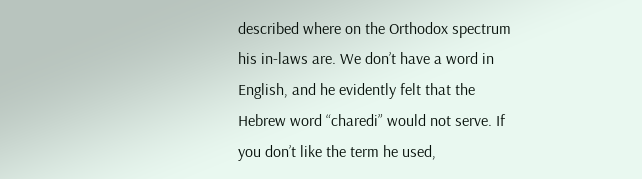described where on the Orthodox spectrum his in-laws are. We don’t have a word in English, and he evidently felt that the Hebrew word “charedi” would not serve. If you don’t like the term he used,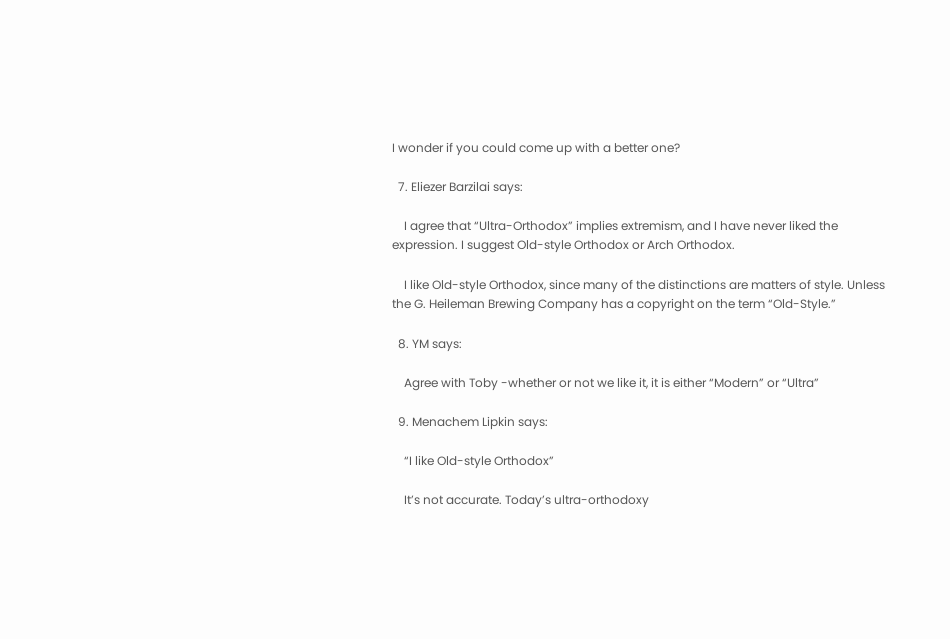I wonder if you could come up with a better one?

  7. Eliezer Barzilai says:

    I agree that “Ultra-Orthodox” implies extremism, and I have never liked the expression. I suggest Old-style Orthodox or Arch Orthodox.

    I like Old-style Orthodox, since many of the distinctions are matters of style. Unless the G. Heileman Brewing Company has a copyright on the term “Old-Style.”

  8. YM says:

    Agree with Toby -whether or not we like it, it is either “Modern” or “Ultra”

  9. Menachem Lipkin says:

    “I like Old-style Orthodox”

    It’s not accurate. Today’s ultra-orthodoxy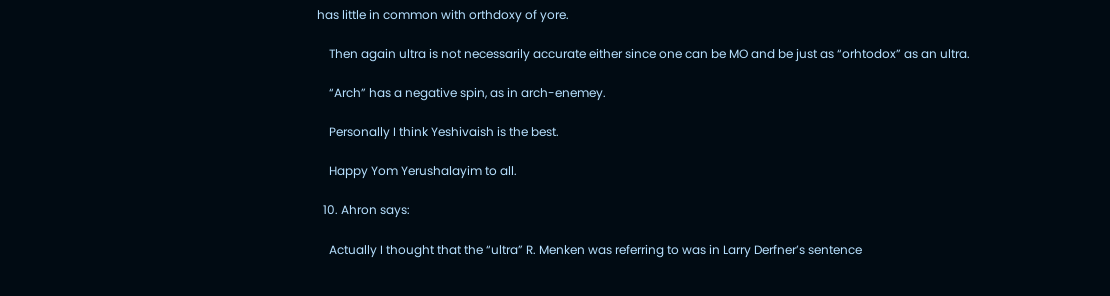has little in common with orthdoxy of yore.

    Then again ultra is not necessarily accurate either since one can be MO and be just as “orhtodox” as an ultra.

    “Arch” has a negative spin, as in arch-enemey.

    Personally I think Yeshivaish is the best.

    Happy Yom Yerushalayim to all.

  10. Ahron says:

    Actually I thought that the “ultra” R. Menken was referring to was in Larry Derfner’s sentence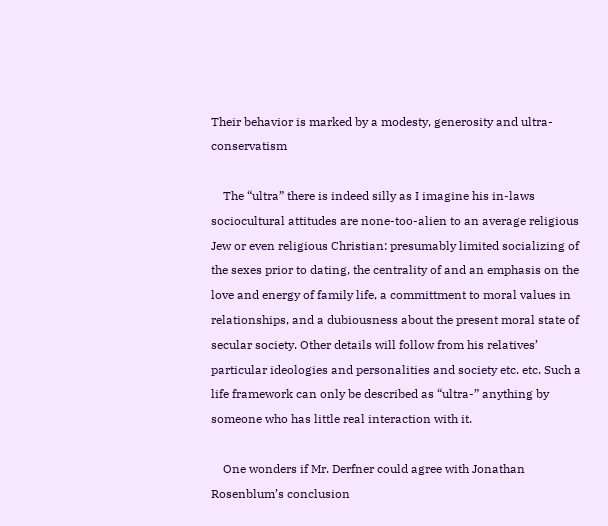Their behavior is marked by a modesty, generosity and ultra-conservatism

    The “ultra” there is indeed silly as I imagine his in-laws sociocultural attitudes are none-too-alien to an average religious Jew or even religious Christian: presumably limited socializing of the sexes prior to dating, the centrality of and an emphasis on the love and energy of family life, a committment to moral values in relationships, and a dubiousness about the present moral state of secular society. Other details will follow from his relatives’ particular ideologies and personalities and society etc. etc. Such a life framework can only be described as “ultra-” anything by someone who has little real interaction with it.

    One wonders if Mr. Derfner could agree with Jonathan Rosenblum’s conclusion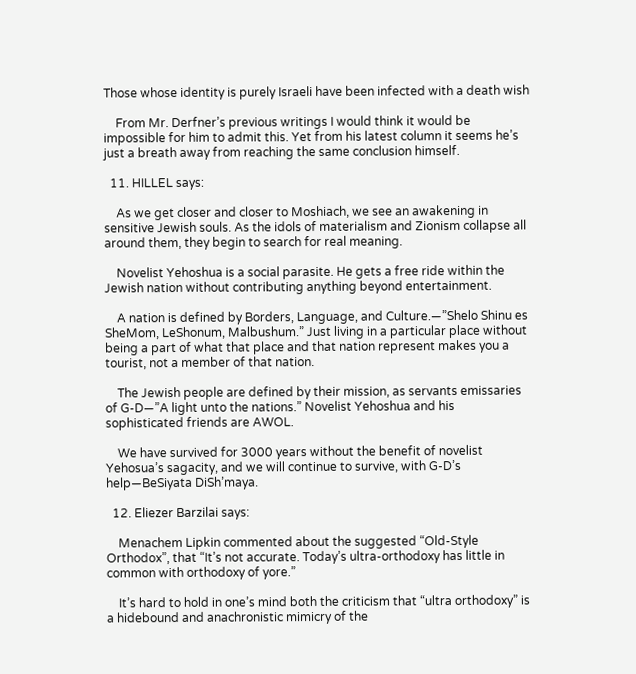Those whose identity is purely Israeli have been infected with a death wish

    From Mr. Derfner’s previous writings I would think it would be impossible for him to admit this. Yet from his latest column it seems he’s just a breath away from reaching the same conclusion himself.

  11. HILLEL says:

    As we get closer and closer to Moshiach, we see an awakening in sensitive Jewish souls. As the idols of materialism and Zionism collapse all around them, they begin to search for real meaning.

    Novelist Yehoshua is a social parasite. He gets a free ride within the Jewish nation without contributing anything beyond entertainment.

    A nation is defined by Borders, Language, and Culture.—”Shelo Shinu es SheMom, LeShonum, Malbushum.” Just living in a particular place without being a part of what that place and that nation represent makes you a tourist, not a member of that nation.

    The Jewish people are defined by their mission, as servants emissaries of G-D—”A light unto the nations.” Novelist Yehoshua and his sophisticated friends are AWOL.

    We have survived for 3000 years without the benefit of novelist Yehosua’s sagacity, and we will continue to survive, with G-D’s help—BeSiyata DiSh’maya.

  12. Eliezer Barzilai says:

    Menachem Lipkin commented about the suggested “Old-Style Orthodox”, that “It’s not accurate. Today’s ultra-orthodoxy has little in common with orthodoxy of yore.”

    It’s hard to hold in one’s mind both the criticism that “ultra orthodoxy” is a hidebound and anachronistic mimicry of the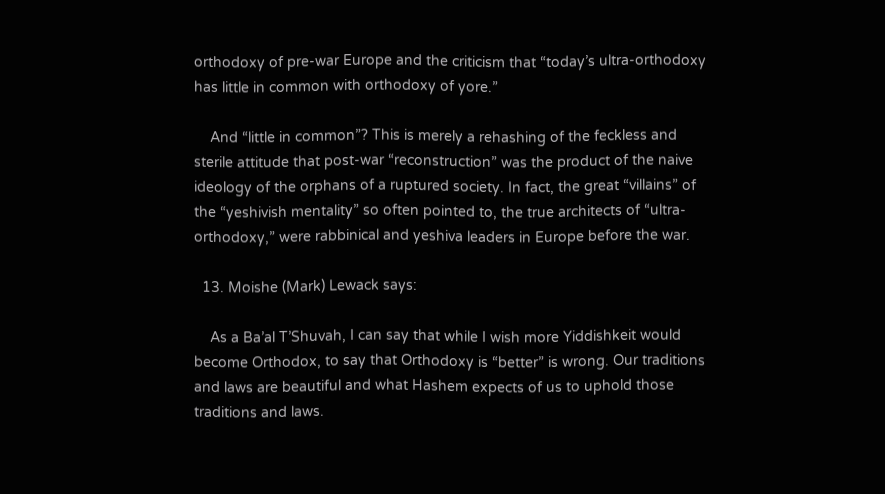orthodoxy of pre-war Europe and the criticism that “today’s ultra-orthodoxy has little in common with orthodoxy of yore.”

    And “little in common”? This is merely a rehashing of the feckless and sterile attitude that post-war “reconstruction” was the product of the naive ideology of the orphans of a ruptured society. In fact, the great “villains” of the “yeshivish mentality” so often pointed to, the true architects of “ultra-orthodoxy,” were rabbinical and yeshiva leaders in Europe before the war.

  13. Moishe (Mark) Lewack says:

    As a Ba’al T’Shuvah, I can say that while I wish more Yiddishkeit would become Orthodox, to say that Orthodoxy is “better” is wrong. Our traditions and laws are beautiful and what Hashem expects of us to uphold those traditions and laws.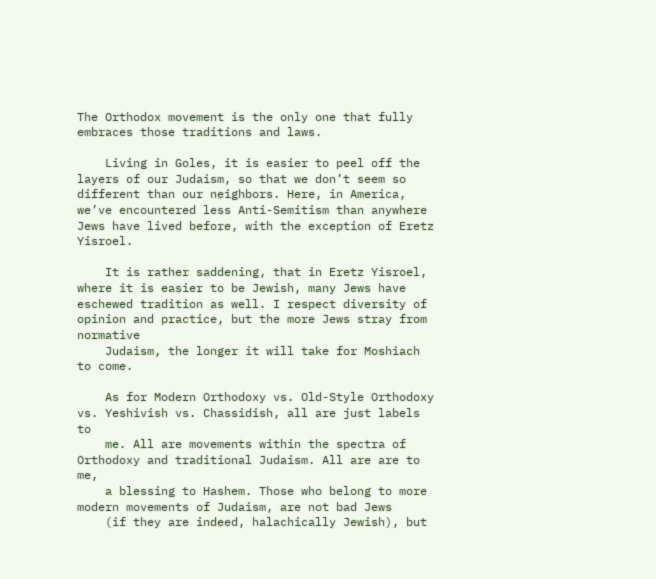The Orthodox movement is the only one that fully embraces those traditions and laws.

    Living in Goles, it is easier to peel off the layers of our Judaism, so that we don’t seem so different than our neighbors. Here, in America, we’ve encountered less Anti-Semitism than anywhere Jews have lived before, with the exception of Eretz Yisroel.

    It is rather saddening, that in Eretz Yisroel, where it is easier to be Jewish, many Jews have eschewed tradition as well. I respect diversity of opinion and practice, but the more Jews stray from normative
    Judaism, the longer it will take for Moshiach to come.

    As for Modern Orthodoxy vs. Old-Style Orthodoxy vs. Yeshivish vs. Chassidish, all are just labels to
    me. All are movements within the spectra of Orthodoxy and traditional Judaism. All are are to me,
    a blessing to Hashem. Those who belong to more modern movements of Judaism, are not bad Jews
    (if they are indeed, halachically Jewish), but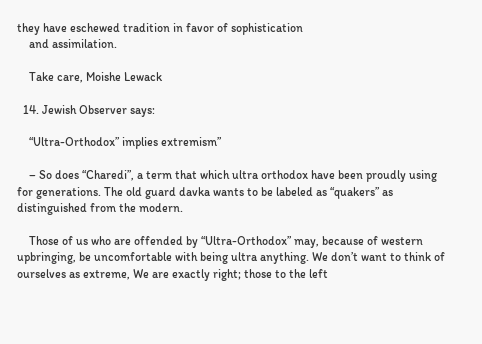they have eschewed tradition in favor of sophistication
    and assimilation.

    Take care, Moishe Lewack

  14. Jewish Observer says:

    “Ultra-Orthodox” implies extremism”

    – So does “Charedi”, a term that which ultra orthodox have been proudly using for generations. The old guard davka wants to be labeled as “quakers” as distinguished from the modern.

    Those of us who are offended by “Ultra-Orthodox” may, because of western upbringing, be uncomfortable with being ultra anything. We don’t want to think of ourselves as extreme, We are exactly right; those to the left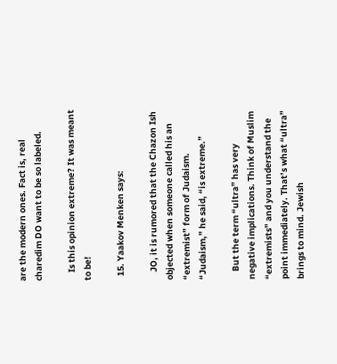are the modern ones. Fact is, real charedim DO want to be so labeled.

    Is this opinion extreme? It was meant to be!

  15. Yaakov Menken says:

    JO, it is rumored that the Chazon Ish objected when someone called his an “extremist” form of Judaism. “Judaism,” he said, “is extreme.”

    But the term “ultra” has very negative implications. Think of Muslim “extremists” and you understand the point immediately. That’s what “ultra” brings to mind. Jewish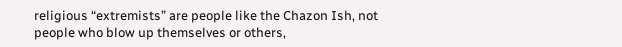religious “extremists” are people like the Chazon Ish, not people who blow up themselves or others,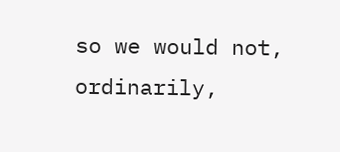so we would not, ordinarily,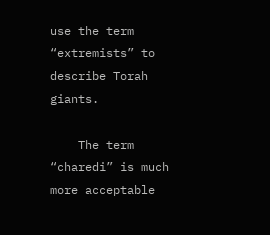use the term “extremists” to describe Torah giants.

    The term “charedi” is much more acceptable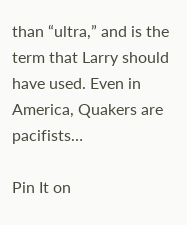than “ultra,” and is the term that Larry should have used. Even in America, Quakers are pacifists…

Pin It on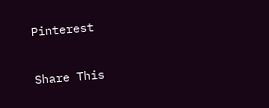Pinterest

Share This